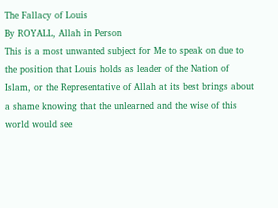The Fallacy of Louis
By ROYALL, Allah in Person
This is a most unwanted subject for Me to speak on due to the position that Louis holds as leader of the Nation of Islam, or the Representative of Allah at its best brings about a shame knowing that the unlearned and the wise of this world would see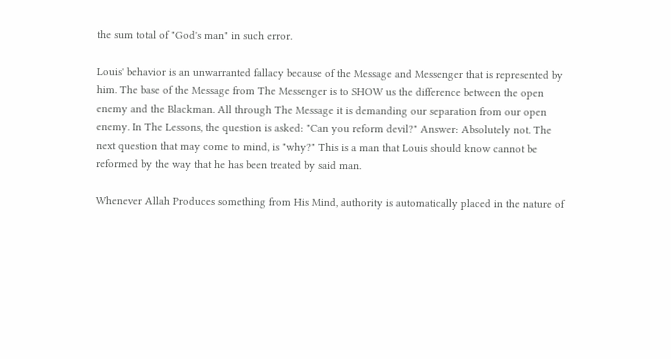the sum total of "God's man" in such error.

Louis' behavior is an unwarranted fallacy because of the Message and Messenger that is represented by him. The base of the Message from The Messenger is to SHOW us the difference between the open enemy and the Blackman. All through The Message it is demanding our separation from our open enemy. In The Lessons, the question is asked: "Can you reform devil?" Answer: Absolutely not. The next question that may come to mind, is "why?" This is a man that Louis should know cannot be reformed by the way that he has been treated by said man.

Whenever Allah Produces something from His Mind, authority is automatically placed in the nature of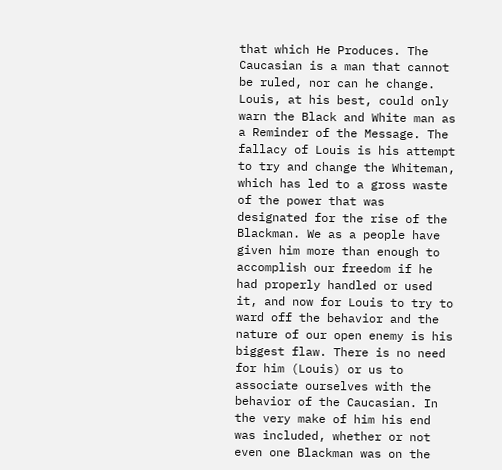that which He Produces. The Caucasian is a man that cannot be ruled, nor can he change. Louis, at his best, could only warn the Black and White man as a Reminder of the Message. The fallacy of Louis is his attempt to try and change the Whiteman, which has led to a gross waste of the power that was designated for the rise of the Blackman. We as a people have given him more than enough to accomplish our freedom if he had properly handled or used it, and now for Louis to try to ward off the behavior and the nature of our open enemy is his biggest flaw. There is no need for him (Louis) or us to associate ourselves with the behavior of the Caucasian. In the very make of him his end was included, whether or not even one Blackman was on the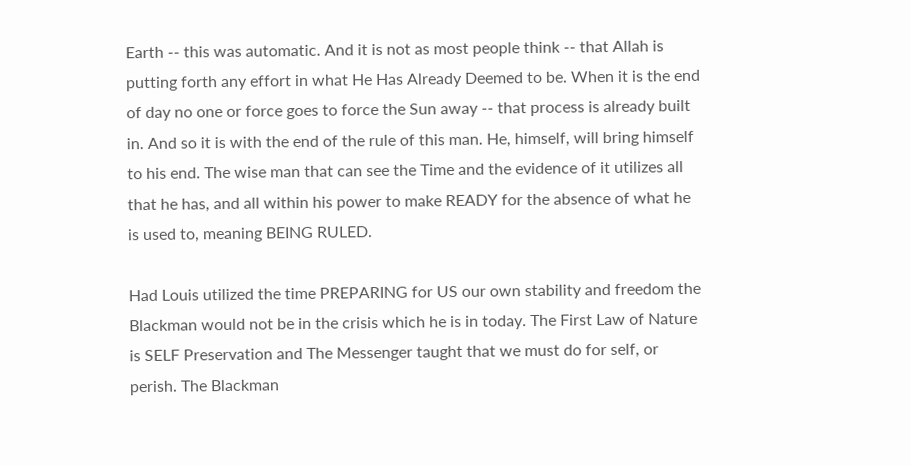Earth -- this was automatic. And it is not as most people think -- that Allah is putting forth any effort in what He Has Already Deemed to be. When it is the end of day no one or force goes to force the Sun away -- that process is already built in. And so it is with the end of the rule of this man. He, himself, will bring himself to his end. The wise man that can see the Time and the evidence of it utilizes all that he has, and all within his power to make READY for the absence of what he is used to, meaning BEING RULED.

Had Louis utilized the time PREPARING for US our own stability and freedom the Blackman would not be in the crisis which he is in today. The First Law of Nature is SELF Preservation and The Messenger taught that we must do for self, or perish. The Blackman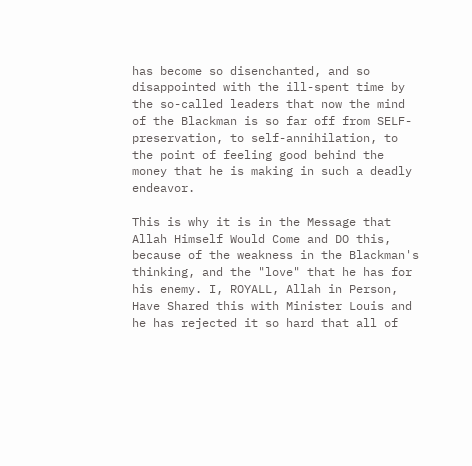has become so disenchanted, and so disappointed with the ill-spent time by the so-called leaders that now the mind of the Blackman is so far off from SELF-preservation, to self-annihilation, to the point of feeling good behind the money that he is making in such a deadly endeavor.

This is why it is in the Message that Allah Himself Would Come and DO this, because of the weakness in the Blackman's thinking, and the "love" that he has for his enemy. I, ROYALL, Allah in Person, Have Shared this with Minister Louis and he has rejected it so hard that all of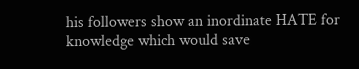his followers show an inordinate HATE for knowledge which would save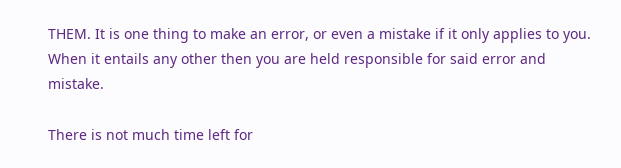THEM. It is one thing to make an error, or even a mistake if it only applies to you. When it entails any other then you are held responsible for said error and mistake.

There is not much time left for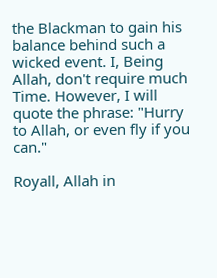the Blackman to gain his balance behind such a wicked event. I, Being Allah, don't require much Time. However, I will quote the phrase: "Hurry to Allah, or even fly if you can."

Royall, Allah in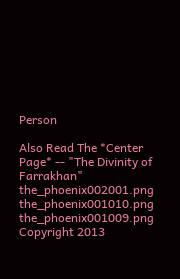Person

Also Read The *Center Page* -- "The Divinity of Farrakhan"
the_phoenix002001.png the_phoenix001010.png the_phoenix001009.png
Copyright 2013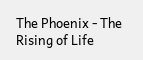The Phoenix - The Rising of Life